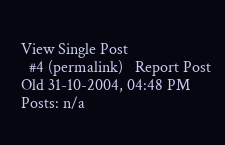View Single Post
  #4 (permalink)   Report Post
Old 31-10-2004, 04:48 PM
Posts: n/a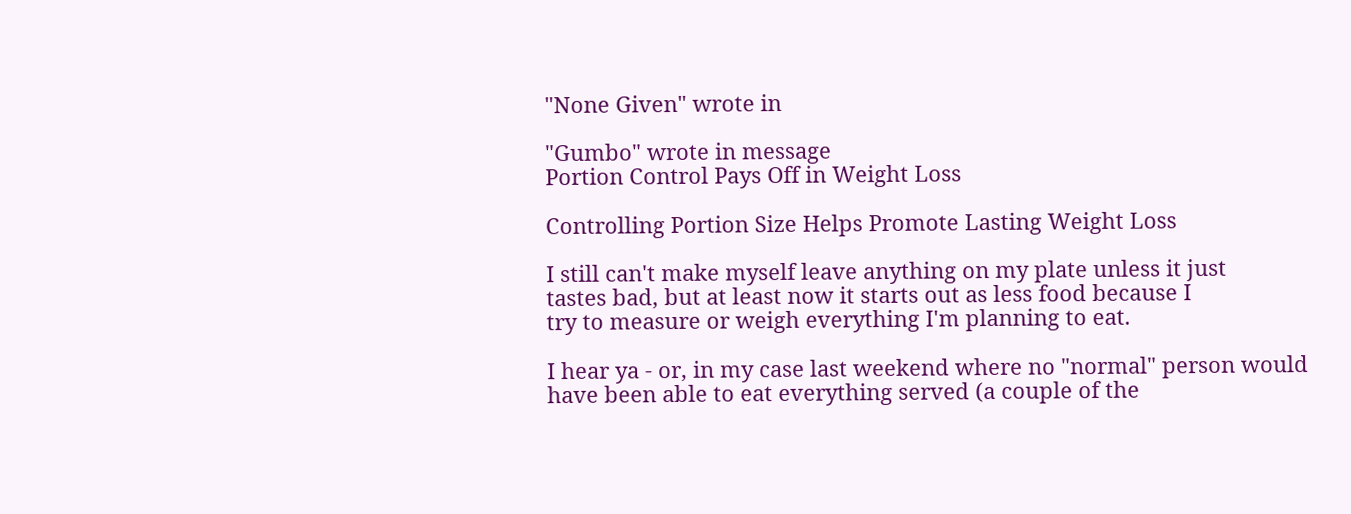"None Given" wrote in

"Gumbo" wrote in message
Portion Control Pays Off in Weight Loss

Controlling Portion Size Helps Promote Lasting Weight Loss

I still can't make myself leave anything on my plate unless it just
tastes bad, but at least now it starts out as less food because I
try to measure or weigh everything I'm planning to eat.

I hear ya - or, in my case last weekend where no "normal" person would
have been able to eat everything served (a couple of the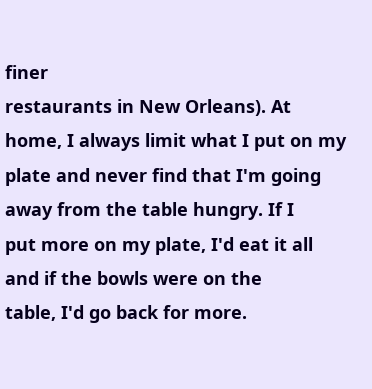finer
restaurants in New Orleans). At home, I always limit what I put on my
plate and never find that I'm going away from the table hungry. If I
put more on my plate, I'd eat it all and if the bowls were on the
table, I'd go back for more.